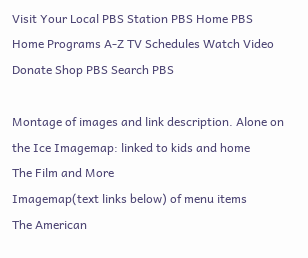Visit Your Local PBS Station PBS Home PBS Home Programs A-Z TV Schedules Watch Video Donate Shop PBS Search PBS

Montage of images and link description. Alone on the Ice Imagemap: linked to kids and home
The Film and More
Imagemap(text links below) of menu items
The American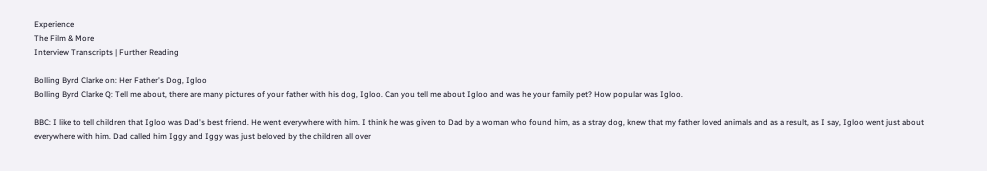Experience
The Film & More
Interview Transcripts | Further Reading

Bolling Byrd Clarke on: Her Father's Dog, Igloo
Bolling Byrd Clarke Q: Tell me about, there are many pictures of your father with his dog, Igloo. Can you tell me about Igloo and was he your family pet? How popular was Igloo.

BBC: I like to tell children that Igloo was Dad's best friend. He went everywhere with him. I think he was given to Dad by a woman who found him, as a stray dog, knew that my father loved animals and as a result, as I say, Igloo went just about everywhere with him. Dad called him Iggy and Iggy was just beloved by the children all over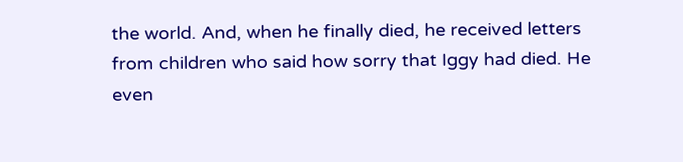the world. And, when he finally died, he received letters from children who said how sorry that Iggy had died. He even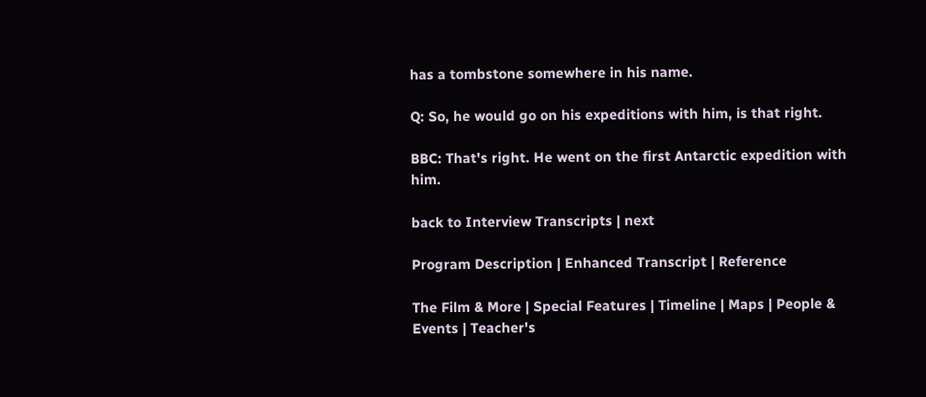has a tombstone somewhere in his name.

Q: So, he would go on his expeditions with him, is that right.

BBC: That's right. He went on the first Antarctic expedition with him.

back to Interview Transcripts | next

Program Description | Enhanced Transcript | Reference

The Film & More | Special Features | Timeline | Maps | People & Events | Teacher's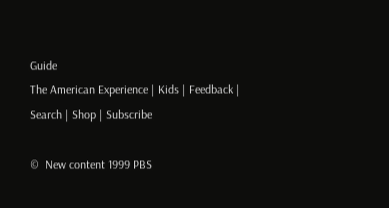Guide
The American Experience | Kids | Feedback | Search | Shop | Subscribe

©  New content 1999 PBS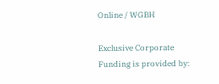Online / WGBH

Exclusive Corporate Funding is provided by: